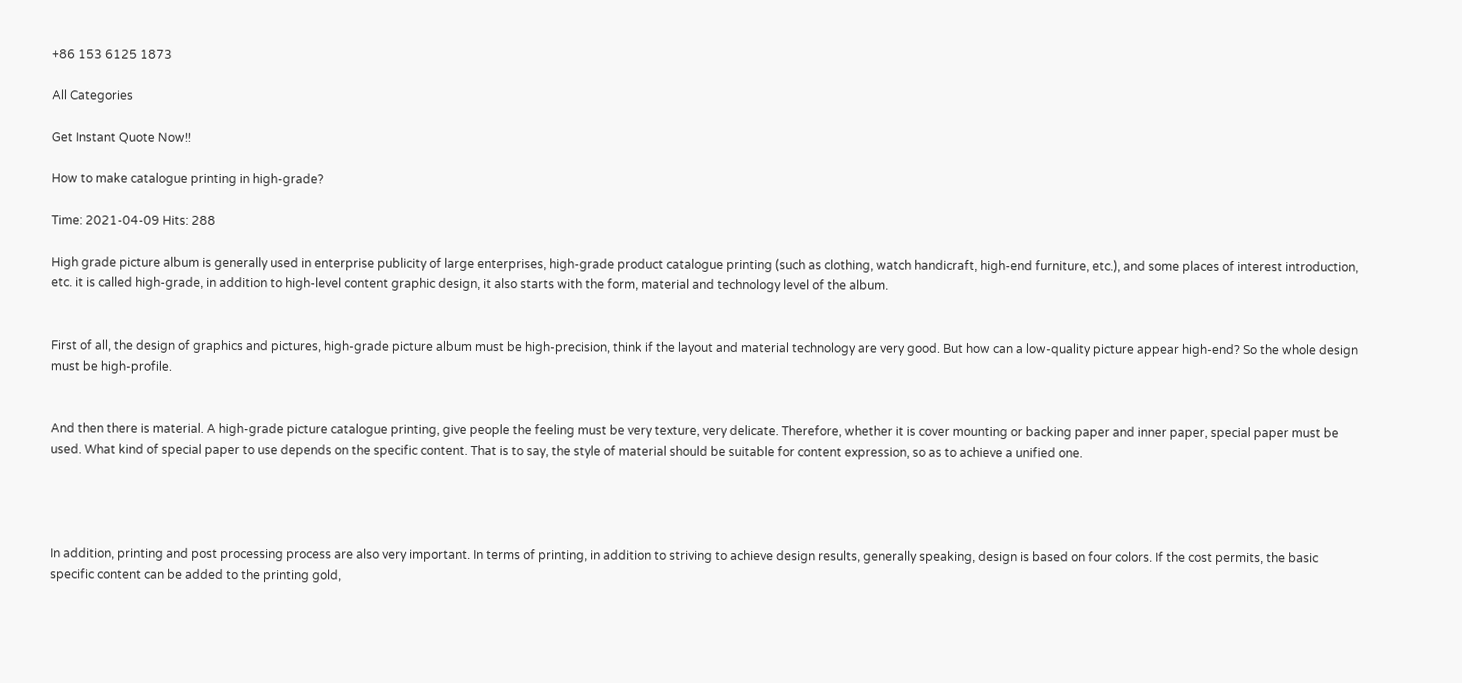+86 153 6125 1873

All Categories

Get Instant Quote Now!!

How to make catalogue printing in high-grade?

Time: 2021-04-09 Hits: 288

High grade picture album is generally used in enterprise publicity of large enterprises, high-grade product catalogue printing (such as clothing, watch handicraft, high-end furniture, etc.), and some places of interest introduction, etc. it is called high-grade, in addition to high-level content graphic design, it also starts with the form, material and technology level of the album.


First of all, the design of graphics and pictures, high-grade picture album must be high-precision, think if the layout and material technology are very good. But how can a low-quality picture appear high-end? So the whole design must be high-profile.


And then there is material. A high-grade picture catalogue printing, give people the feeling must be very texture, very delicate. Therefore, whether it is cover mounting or backing paper and inner paper, special paper must be used. What kind of special paper to use depends on the specific content. That is to say, the style of material should be suitable for content expression, so as to achieve a unified one.




In addition, printing and post processing process are also very important. In terms of printing, in addition to striving to achieve design results, generally speaking, design is based on four colors. If the cost permits, the basic specific content can be added to the printing gold,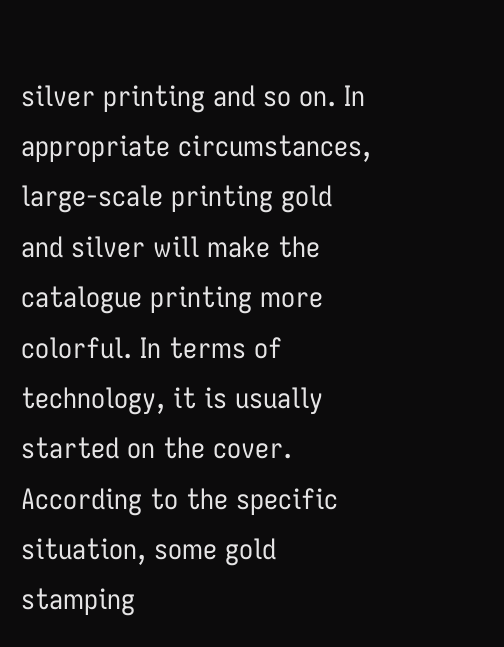silver printing and so on. In appropriate circumstances, large-scale printing gold and silver will make the catalogue printing more colorful. In terms of technology, it is usually started on the cover. According to the specific situation, some gold stamping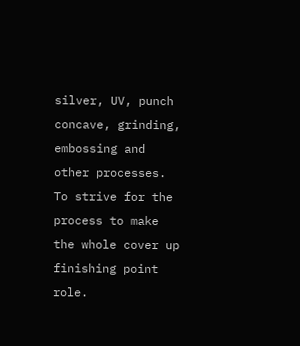silver, UV, punch concave, grinding, embossing and other processes. To strive for the process to make the whole cover up finishing point role.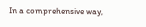In a comprehensive way,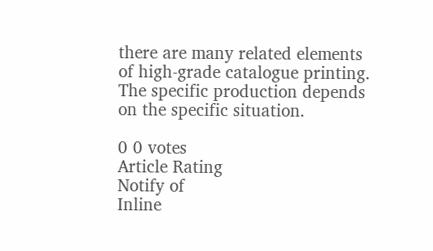there are many related elements of high-grade catalogue printing. The specific production depends on the specific situation.

0 0 votes
Article Rating
Notify of
Inline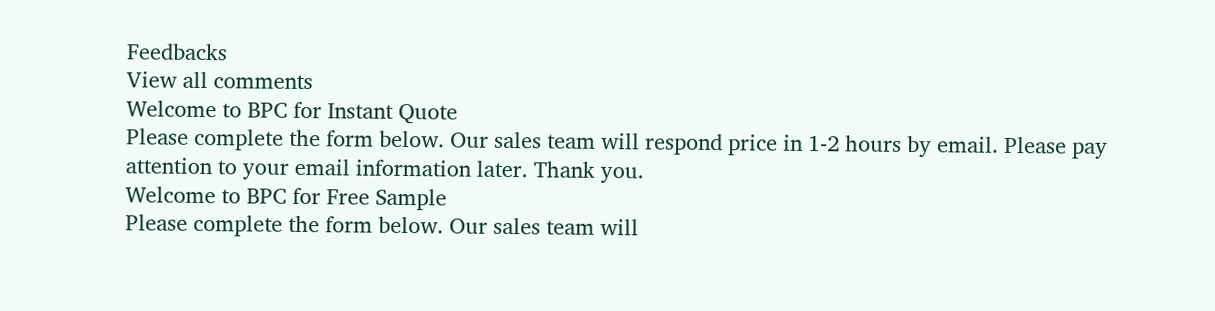Feedbacks
View all comments
Welcome to BPC for Instant Quote
Please complete the form below. Our sales team will respond price in 1-2 hours by email. Please pay attention to your email information later. Thank you.
Welcome to BPC for Free Sample
Please complete the form below. Our sales team will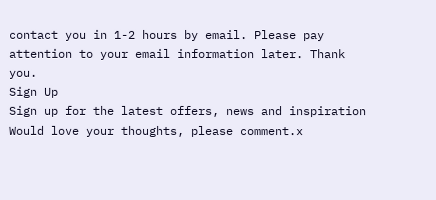contact you in 1-2 hours by email. Please pay attention to your email information later. Thank you.
Sign Up
Sign up for the latest offers, news and inspiration
Would love your thoughts, please comment.x